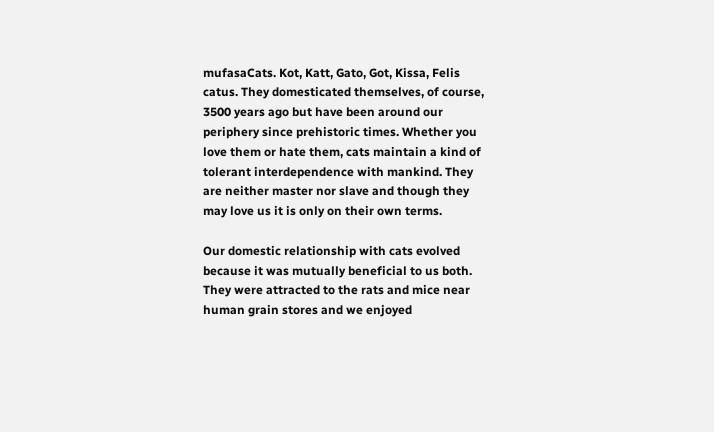mufasaCats. Kot, Katt, Gato, Got, Kissa, Felis catus. They domesticated themselves, of course, 3500 years ago but have been around our periphery since prehistoric times. Whether you love them or hate them, cats maintain a kind of tolerant interdependence with mankind. They are neither master nor slave and though they may love us it is only on their own terms.

Our domestic relationship with cats evolved because it was mutually beneficial to us both. They were attracted to the rats and mice near human grain stores and we enjoyed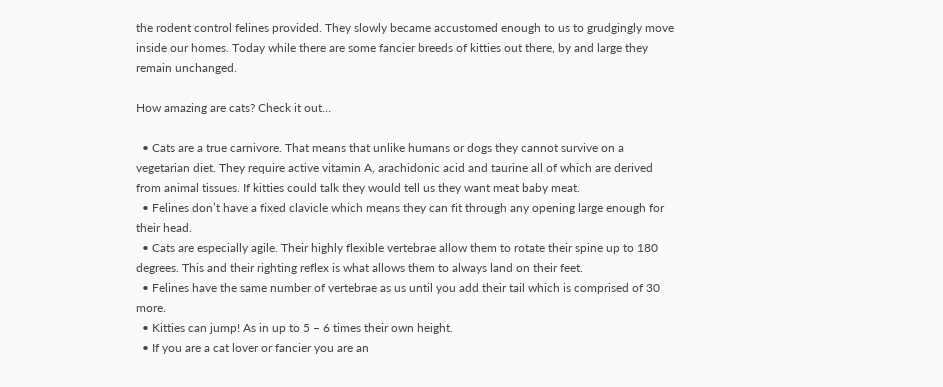the rodent control felines provided. They slowly became accustomed enough to us to grudgingly move inside our homes. Today while there are some fancier breeds of kitties out there, by and large they remain unchanged.

How amazing are cats? Check it out…

  • Cats are a true carnivore. That means that unlike humans or dogs they cannot survive on a vegetarian diet. They require active vitamin A, arachidonic acid and taurine all of which are derived from animal tissues. If kitties could talk they would tell us they want meat baby meat.
  • Felines don’t have a fixed clavicle which means they can fit through any opening large enough for their head.
  • Cats are especially agile. Their highly flexible vertebrae allow them to rotate their spine up to 180 degrees. This and their righting reflex is what allows them to always land on their feet.
  • Felines have the same number of vertebrae as us until you add their tail which is comprised of 30 more.
  • Kitties can jump! As in up to 5 – 6 times their own height.
  • If you are a cat lover or fancier you are an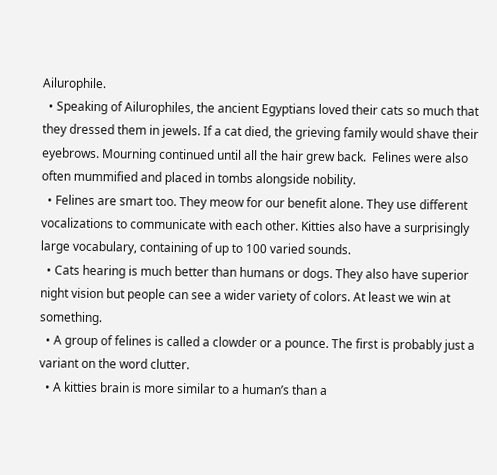Ailurophile.
  • Speaking of Ailurophiles, the ancient Egyptians loved their cats so much that they dressed them in jewels. If a cat died, the grieving family would shave their eyebrows. Mourning continued until all the hair grew back.  Felines were also often mummified and placed in tombs alongside nobility.
  • Felines are smart too. They meow for our benefit alone. They use different vocalizations to communicate with each other. Kitties also have a surprisingly large vocabulary, containing of up to 100 varied sounds.
  • Cats hearing is much better than humans or dogs. They also have superior night vision but people can see a wider variety of colors. At least we win at something.
  • A group of felines is called a clowder or a pounce. The first is probably just a variant on the word clutter.
  • A kitties brain is more similar to a human’s than a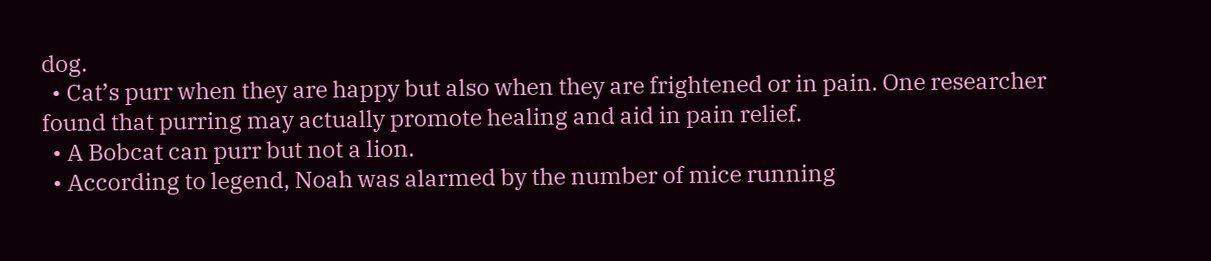dog.
  • Cat’s purr when they are happy but also when they are frightened or in pain. One researcher found that purring may actually promote healing and aid in pain relief.
  • A Bobcat can purr but not a lion.
  • According to legend, Noah was alarmed by the number of mice running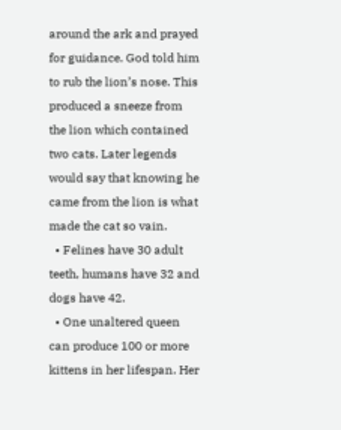around the ark and prayed for guidance. God told him to rub the lion’s nose. This produced a sneeze from the lion which contained two cats. Later legends would say that knowing he came from the lion is what made the cat so vain.
  • Felines have 30 adult teeth, humans have 32 and dogs have 42.
  • One unaltered queen can produce 100 or more kittens in her lifespan. Her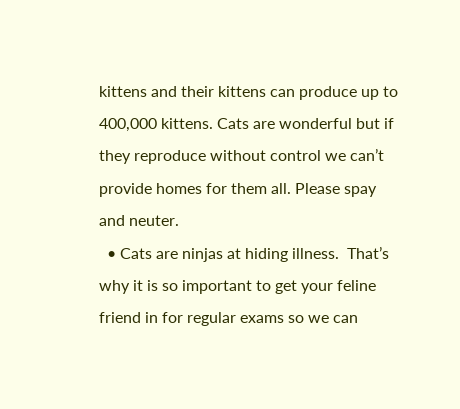kittens and their kittens can produce up to 400,000 kittens. Cats are wonderful but if they reproduce without control we can’t provide homes for them all. Please spay and neuter.
  • Cats are ninjas at hiding illness.  That’s why it is so important to get your feline friend in for regular exams so we can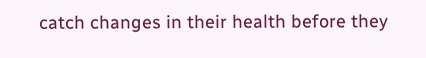catch changes in their health before they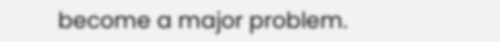become a major problem.